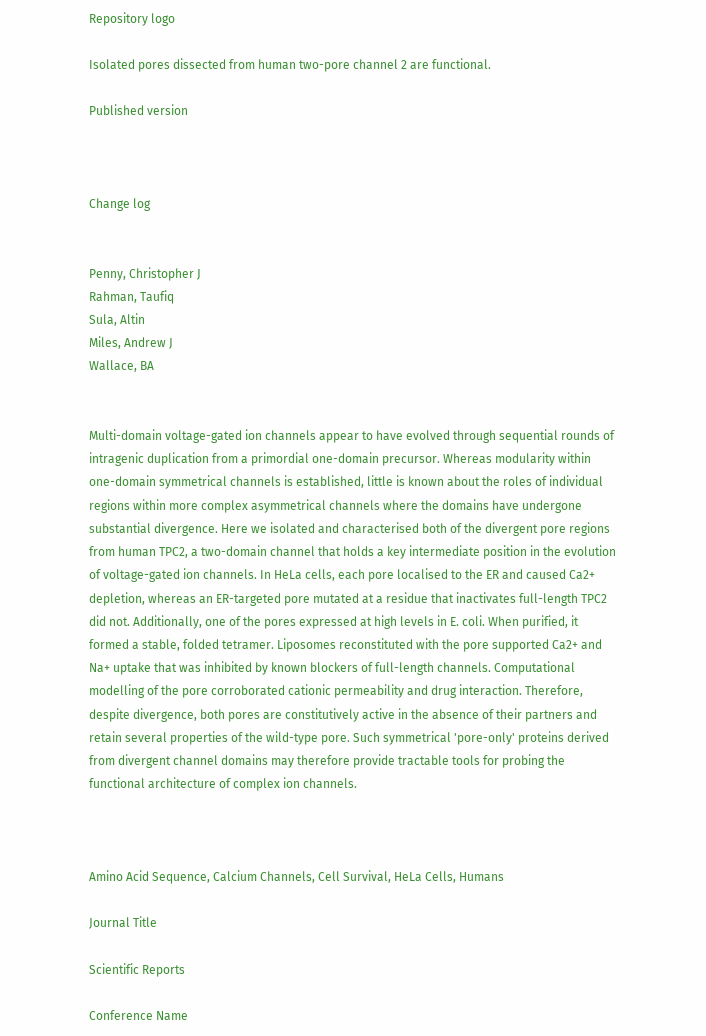Repository logo

Isolated pores dissected from human two-pore channel 2 are functional.

Published version



Change log


Penny, Christopher J
Rahman, Taufiq
Sula, Altin
Miles, Andrew J
Wallace, BA


Multi-domain voltage-gated ion channels appear to have evolved through sequential rounds of intragenic duplication from a primordial one-domain precursor. Whereas modularity within one-domain symmetrical channels is established, little is known about the roles of individual regions within more complex asymmetrical channels where the domains have undergone substantial divergence. Here we isolated and characterised both of the divergent pore regions from human TPC2, a two-domain channel that holds a key intermediate position in the evolution of voltage-gated ion channels. In HeLa cells, each pore localised to the ER and caused Ca2+ depletion, whereas an ER-targeted pore mutated at a residue that inactivates full-length TPC2 did not. Additionally, one of the pores expressed at high levels in E. coli. When purified, it formed a stable, folded tetramer. Liposomes reconstituted with the pore supported Ca2+ and Na+ uptake that was inhibited by known blockers of full-length channels. Computational modelling of the pore corroborated cationic permeability and drug interaction. Therefore, despite divergence, both pores are constitutively active in the absence of their partners and retain several properties of the wild-type pore. Such symmetrical 'pore-only' proteins derived from divergent channel domains may therefore provide tractable tools for probing the functional architecture of complex ion channels.



Amino Acid Sequence, Calcium Channels, Cell Survival, HeLa Cells, Humans

Journal Title

Scientific Reports

Conference Name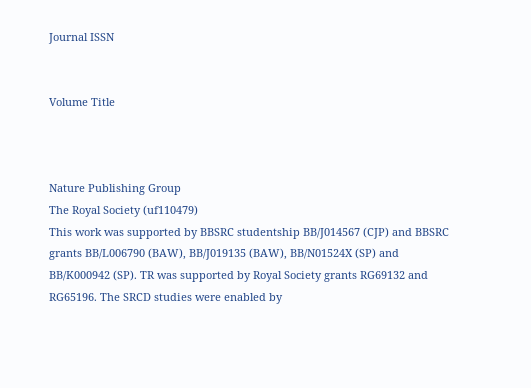Journal ISSN


Volume Title



Nature Publishing Group
The Royal Society (uf110479)
This work was supported by BBSRC studentship BB/J014567 (CJP) and BBSRC grants BB/L006790 (BAW), BB/J019135 (BAW), BB/N01524X (SP) and BB/K000942 (SP). TR was supported by Royal Society grants RG69132 and RG65196. The SRCD studies were enabled by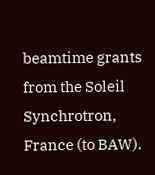beamtime grants from the Soleil Synchrotron, France (to BAW).